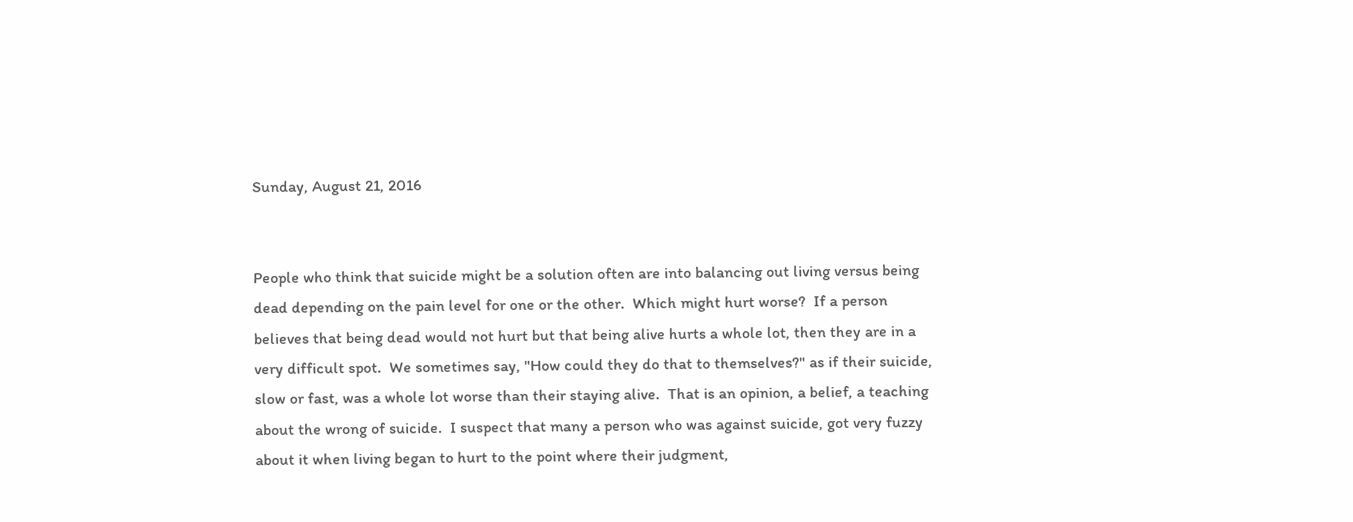Sunday, August 21, 2016


People who think that suicide might be a solution often are into balancing out living versus being dead depending on the pain level for one or the other.  Which might hurt worse?  If a person believes that being dead would not hurt but that being alive hurts a whole lot, then they are in a very difficult spot.  We sometimes say, "How could they do that to themselves?" as if their suicide, slow or fast, was a whole lot worse than their staying alive.  That is an opinion, a belief, a teaching about the wrong of suicide.  I suspect that many a person who was against suicide, got very fuzzy about it when living began to hurt to the point where their judgment,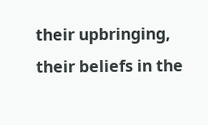their upbringing, their beliefs in the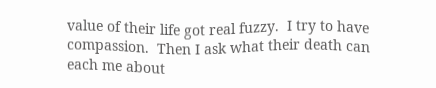value of their life got real fuzzy.  I try to have compassion.  Then I ask what their death can each me about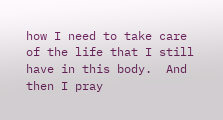how I need to take care of the life that I still have in this body.  And then I pray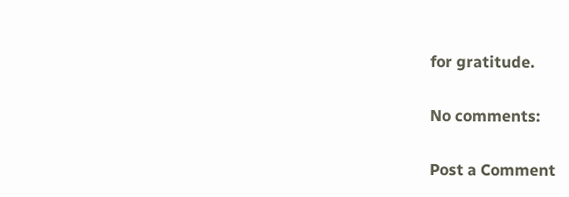for gratitude.

No comments:

Post a Comment